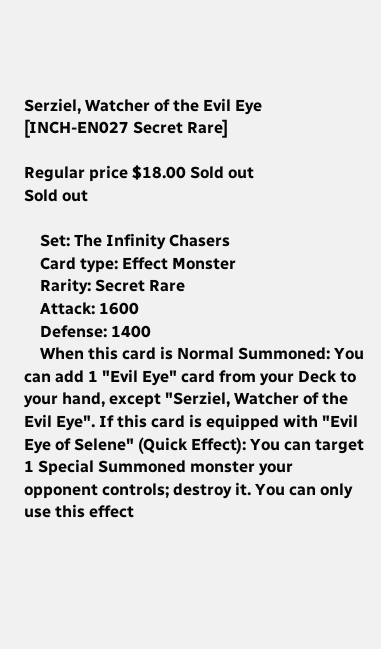Serziel, Watcher of the Evil Eye
[INCH-EN027 Secret Rare]

Regular price $18.00 Sold out
Sold out

    Set: The Infinity Chasers
    Card type: Effect Monster
    Rarity: Secret Rare
    Attack: 1600
    Defense: 1400
    When this card is Normal Summoned: You can add 1 "Evil Eye" card from your Deck to your hand, except "Serziel, Watcher of the Evil Eye". If this card is equipped with "Evil Eye of Selene" (Quick Effect): You can target 1 Special Summoned monster your opponent controls; destroy it. You can only use this effect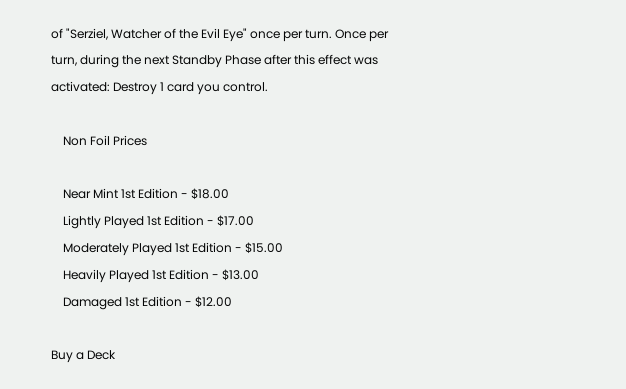of "Serziel, Watcher of the Evil Eye" once per turn. Once per turn, during the next Standby Phase after this effect was activated: Destroy 1 card you control.

    Non Foil Prices

    Near Mint 1st Edition - $18.00
    Lightly Played 1st Edition - $17.00
    Moderately Played 1st Edition - $15.00
    Heavily Played 1st Edition - $13.00
    Damaged 1st Edition - $12.00

Buy a Deck